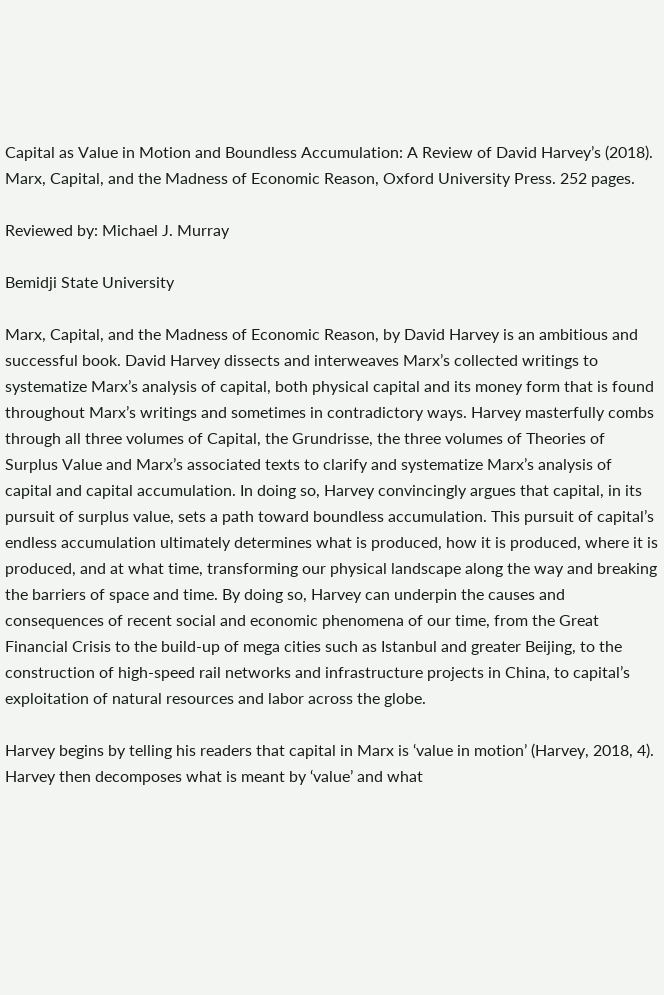Capital as Value in Motion and Boundless Accumulation: A Review of David Harvey’s (2018). Marx, Capital, and the Madness of Economic Reason, Oxford University Press. 252 pages.

Reviewed by: Michael J. Murray

Bemidji State University

Marx, Capital, and the Madness of Economic Reason, by David Harvey is an ambitious and successful book. David Harvey dissects and interweaves Marx’s collected writings to systematize Marx’s analysis of capital, both physical capital and its money form that is found throughout Marx’s writings and sometimes in contradictory ways. Harvey masterfully combs through all three volumes of Capital, the Grundrisse, the three volumes of Theories of Surplus Value and Marx’s associated texts to clarify and systematize Marx’s analysis of capital and capital accumulation. In doing so, Harvey convincingly argues that capital, in its pursuit of surplus value, sets a path toward boundless accumulation. This pursuit of capital’s endless accumulation ultimately determines what is produced, how it is produced, where it is produced, and at what time, transforming our physical landscape along the way and breaking the barriers of space and time. By doing so, Harvey can underpin the causes and consequences of recent social and economic phenomena of our time, from the Great Financial Crisis to the build-up of mega cities such as Istanbul and greater Beijing, to the construction of high-speed rail networks and infrastructure projects in China, to capital’s exploitation of natural resources and labor across the globe.

Harvey begins by telling his readers that capital in Marx is ‘value in motion’ (Harvey, 2018, 4). Harvey then decomposes what is meant by ‘value’ and what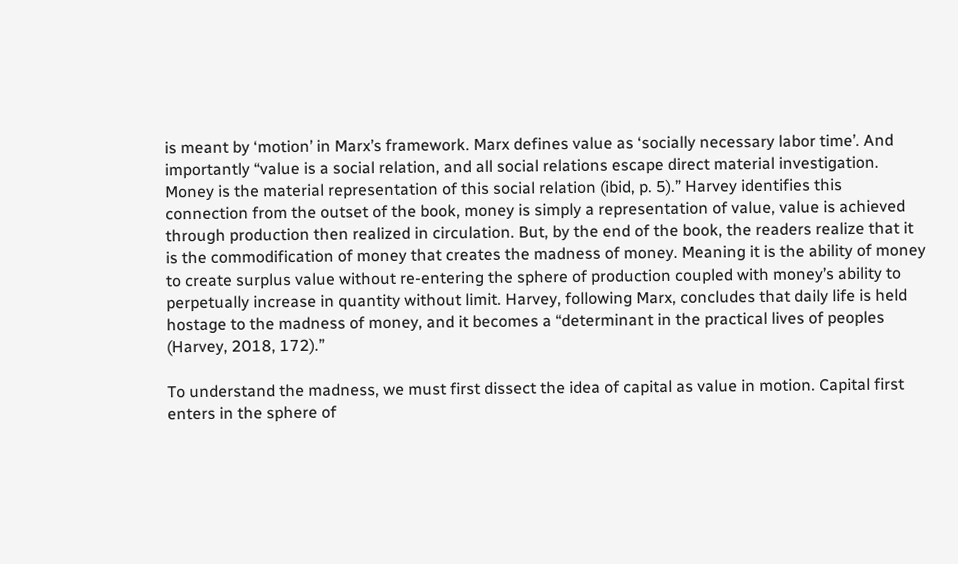is meant by ‘motion’ in Marx’s framework. Marx defines value as ‘socially necessary labor time’. And importantly “value is a social relation, and all social relations escape direct material investigation. Money is the material representation of this social relation (ibid, p. 5).” Harvey identifies this connection from the outset of the book, money is simply a representation of value, value is achieved through production then realized in circulation. But, by the end of the book, the readers realize that it is the commodification of money that creates the madness of money. Meaning it is the ability of money to create surplus value without re-entering the sphere of production coupled with money’s ability to perpetually increase in quantity without limit. Harvey, following Marx, concludes that daily life is held hostage to the madness of money, and it becomes a “determinant in the practical lives of peoples (Harvey, 2018, 172).”

To understand the madness, we must first dissect the idea of capital as value in motion. Capital first enters in the sphere of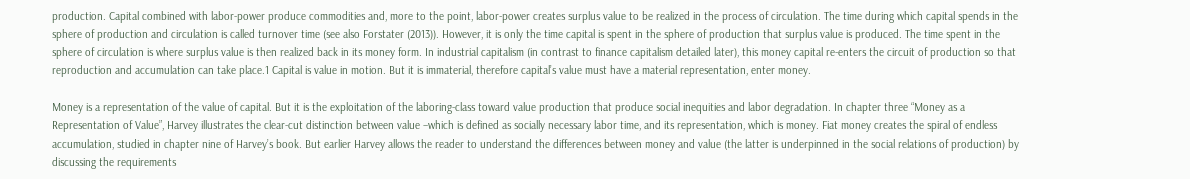production. Capital combined with labor-power produce commodities and, more to the point, labor-power creates surplus value to be realized in the process of circulation. The time during which capital spends in the sphere of production and circulation is called turnover time (see also Forstater (2013)). However, it is only the time capital is spent in the sphere of production that surplus value is produced. The time spent in the sphere of circulation is where surplus value is then realized back in its money form. In industrial capitalism (in contrast to finance capitalism detailed later), this money capital re-enters the circuit of production so that reproduction and accumulation can take place.1 Capital is value in motion. But it is immaterial, therefore capital’s value must have a material representation, enter money.

Money is a representation of the value of capital. But it is the exploitation of the laboring-class toward value production that produce social inequities and labor degradation. In chapter three “Money as a Representation of Value”, Harvey illustrates the clear-cut distinction between value –which is defined as socially necessary labor time, and its representation, which is money. Fiat money creates the spiral of endless accumulation, studied in chapter nine of Harvey’s book. But earlier Harvey allows the reader to understand the differences between money and value (the latter is underpinned in the social relations of production) by discussing the requirements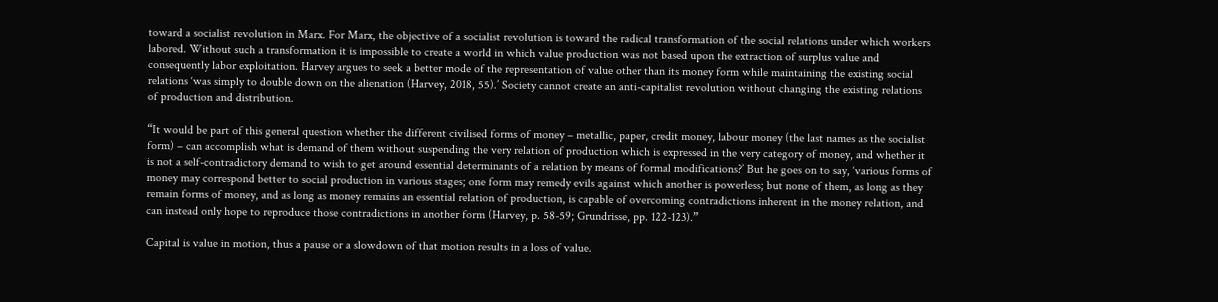toward a socialist revolution in Marx. For Marx, the objective of a socialist revolution is toward the radical transformation of the social relations under which workers labored. Without such a transformation it is impossible to create a world in which value production was not based upon the extraction of surplus value and consequently labor exploitation. Harvey argues to seek a better mode of the representation of value other than its money form while maintaining the existing social relations ‘was simply to double down on the alienation (Harvey, 2018, 55).’ Society cannot create an anti-capitalist revolution without changing the existing relations of production and distribution.

“It would be part of this general question whether the different civilised forms of money – metallic, paper, credit money, labour money (the last names as the socialist form) – can accomplish what is demand of them without suspending the very relation of production which is expressed in the very category of money, and whether it is not a self-contradictory demand to wish to get around essential determinants of a relation by means of formal modifications?’ But he goes on to say, ‘various forms of money may correspond better to social production in various stages; one form may remedy evils against which another is powerless; but none of them, as long as they remain forms of money, and as long as money remains an essential relation of production, is capable of overcoming contradictions inherent in the money relation, and can instead only hope to reproduce those contradictions in another form (Harvey, p. 58-59; Grundrisse, pp. 122-123).”

Capital is value in motion, thus a pause or a slowdown of that motion results in a loss of value.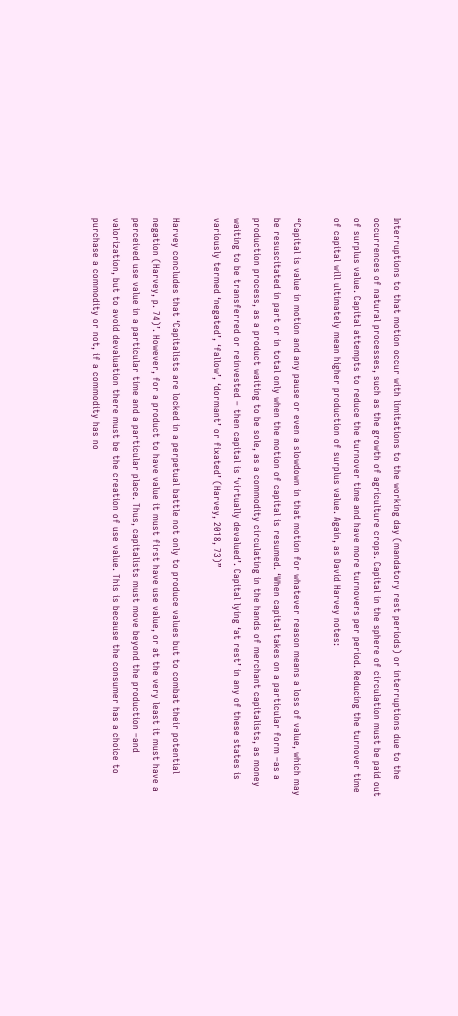Interruptions to that motion occur with limitations to the working day (mandatory rest periods) or interruptions due to the occurrences of natural processes, such as the growth of agriculture crops. Capital in the sphere of circulation must be paid out of surplus value. Capital attempts to reduce the turnover time and have more turnovers per period. Reducing the turnover time of capital will ultimately mean higher production of surplus value. Again, as David Harvey notes:

“Capital is value in motion and any pause or even a slowdown in that motion for whatever reason means a loss of value, which may be resuscitated in part or in total only when the motion of capital is resumed. ‘When capital takes on a particular form –as a production process, as a product waiting to be sole, as a commodity circulating in the hands of merchant capitalists, as money waiting to be transferred or reinvested – then capital is ‘virtually devalued’. Capital lying ‘at rest’ in any of these states is variously termed ‘negated’, ‘fallow’, ‘dormant’ or fixated’ (Harvey, 2018, 73)”

Harvey concludes that ‘Capitalists are locked in a perpetual battle not only to produce values but to combat their potential negation (Harvey, p. 74)’. However, for a product to have value it must first have use value, or at the very least it must have a perceived use value in a particular time and a particular place. Thus, capitalists must move beyond the production –and valorization, but to avoid devaluation there must be the creation of use value. This is because the consumer has a choice to purchase a commodity or not, if a commodity has no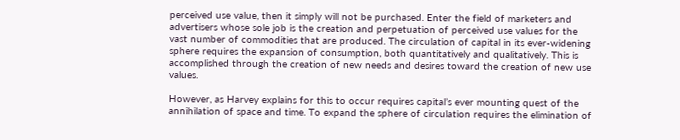perceived use value, then it simply will not be purchased. Enter the field of marketers and advertisers whose sole job is the creation and perpetuation of perceived use values for the vast number of commodities that are produced. The circulation of capital in its ever-widening sphere requires the expansion of consumption, both quantitatively and qualitatively. This is accomplished through the creation of new needs and desires toward the creation of new use values.

However, as Harvey explains for this to occur requires capital’s ever mounting quest of the annihilation of space and time. To expand the sphere of circulation requires the elimination of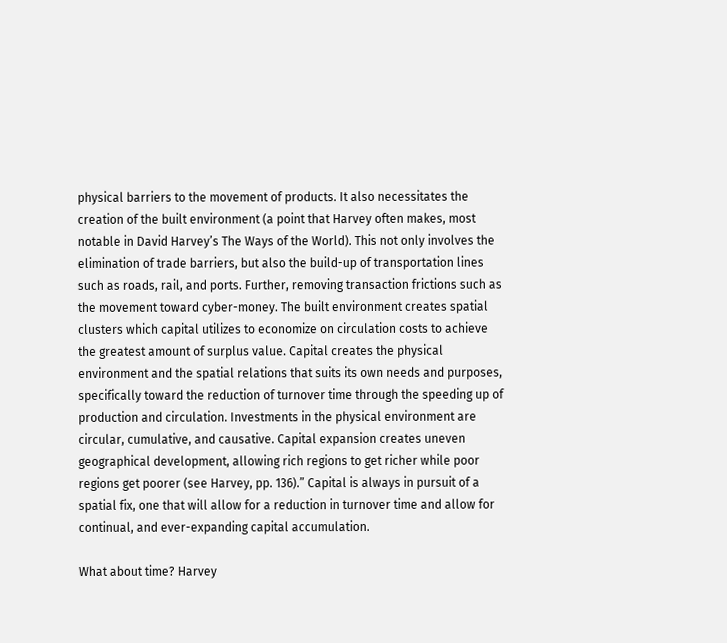physical barriers to the movement of products. It also necessitates the creation of the built environment (a point that Harvey often makes, most notable in David Harvey’s The Ways of the World). This not only involves the elimination of trade barriers, but also the build-up of transportation lines such as roads, rail, and ports. Further, removing transaction frictions such as the movement toward cyber-money. The built environment creates spatial clusters which capital utilizes to economize on circulation costs to achieve the greatest amount of surplus value. Capital creates the physical environment and the spatial relations that suits its own needs and purposes, specifically toward the reduction of turnover time through the speeding up of production and circulation. Investments in the physical environment are circular, cumulative, and causative. Capital expansion creates uneven geographical development, allowing rich regions to get richer while poor regions get poorer (see Harvey, pp. 136).” Capital is always in pursuit of a spatial fix, one that will allow for a reduction in turnover time and allow for continual, and ever-expanding capital accumulation.

What about time? Harvey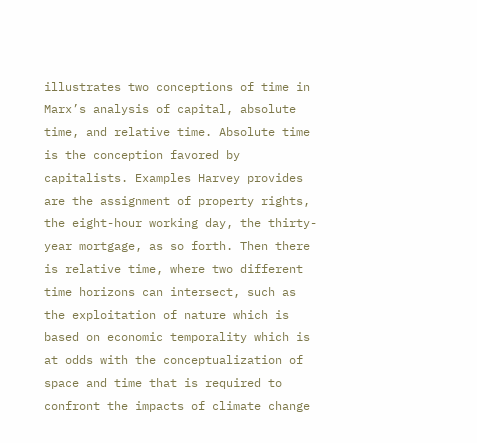illustrates two conceptions of time in Marx’s analysis of capital, absolute time, and relative time. Absolute time is the conception favored by capitalists. Examples Harvey provides are the assignment of property rights, the eight-hour working day, the thirty-year mortgage, as so forth. Then there is relative time, where two different time horizons can intersect, such as the exploitation of nature which is based on economic temporality which is at odds with the conceptualization of space and time that is required to confront the impacts of climate change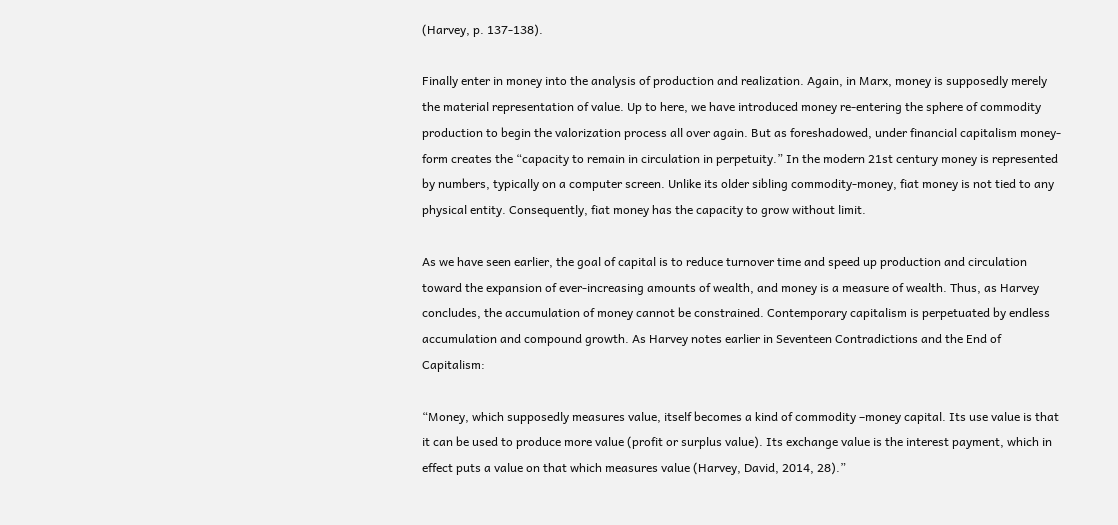(Harvey, p. 137-138).

Finally enter in money into the analysis of production and realization. Again, in Marx, money is supposedly merely the material representation of value. Up to here, we have introduced money re-entering the sphere of commodity production to begin the valorization process all over again. But as foreshadowed, under financial capitalism money-form creates the “capacity to remain in circulation in perpetuity.” In the modern 21st century money is represented by numbers, typically on a computer screen. Unlike its older sibling commodity-money, fiat money is not tied to any physical entity. Consequently, fiat money has the capacity to grow without limit.

As we have seen earlier, the goal of capital is to reduce turnover time and speed up production and circulation toward the expansion of ever-increasing amounts of wealth, and money is a measure of wealth. Thus, as Harvey concludes, the accumulation of money cannot be constrained. Contemporary capitalism is perpetuated by endless accumulation and compound growth. As Harvey notes earlier in Seventeen Contradictions and the End of Capitalism:

“Money, which supposedly measures value, itself becomes a kind of commodity –money capital. Its use value is that it can be used to produce more value (profit or surplus value). Its exchange value is the interest payment, which in effect puts a value on that which measures value (Harvey, David, 2014, 28).”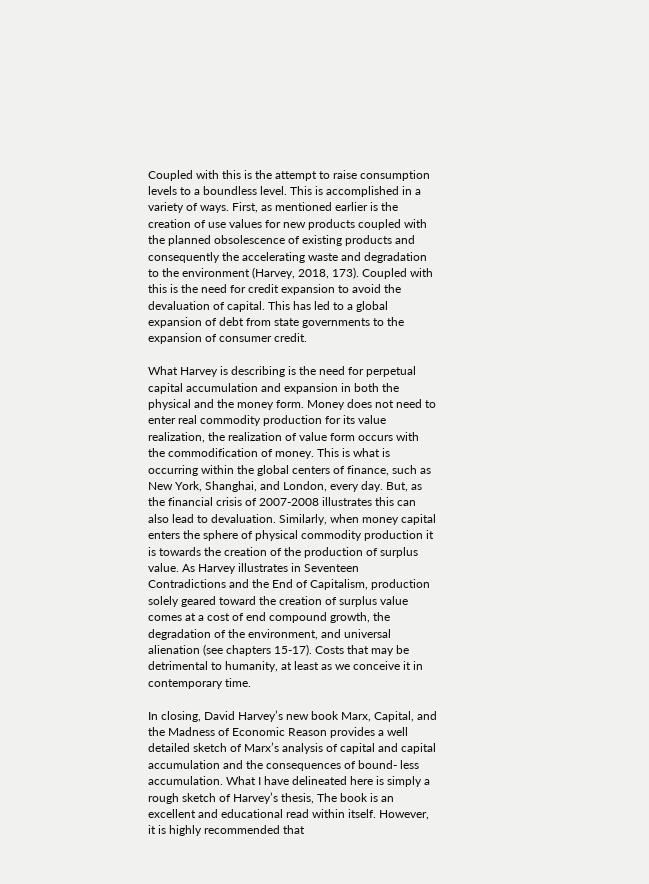Coupled with this is the attempt to raise consumption levels to a boundless level. This is accomplished in a variety of ways. First, as mentioned earlier is the creation of use values for new products coupled with the planned obsolescence of existing products and consequently the accelerating waste and degradation to the environment (Harvey, 2018, 173). Coupled with this is the need for credit expansion to avoid the devaluation of capital. This has led to a global expansion of debt from state governments to the expansion of consumer credit.

What Harvey is describing is the need for perpetual capital accumulation and expansion in both the physical and the money form. Money does not need to enter real commodity production for its value realization, the realization of value form occurs with the commodification of money. This is what is occurring within the global centers of finance, such as New York, Shanghai, and London, every day. But, as the financial crisis of 2007-2008 illustrates this can also lead to devaluation. Similarly, when money capital enters the sphere of physical commodity production it is towards the creation of the production of surplus value. As Harvey illustrates in Seventeen Contradictions and the End of Capitalism, production solely geared toward the creation of surplus value comes at a cost of end compound growth, the degradation of the environment, and universal alienation (see chapters 15-17). Costs that may be detrimental to humanity, at least as we conceive it in contemporary time.

In closing, David Harvey’s new book Marx, Capital, and the Madness of Economic Reason provides a well detailed sketch of Marx’s analysis of capital and capital accumulation and the consequences of bound- less accumulation. What I have delineated here is simply a rough sketch of Harvey’s thesis, The book is an excellent and educational read within itself. However, it is highly recommended that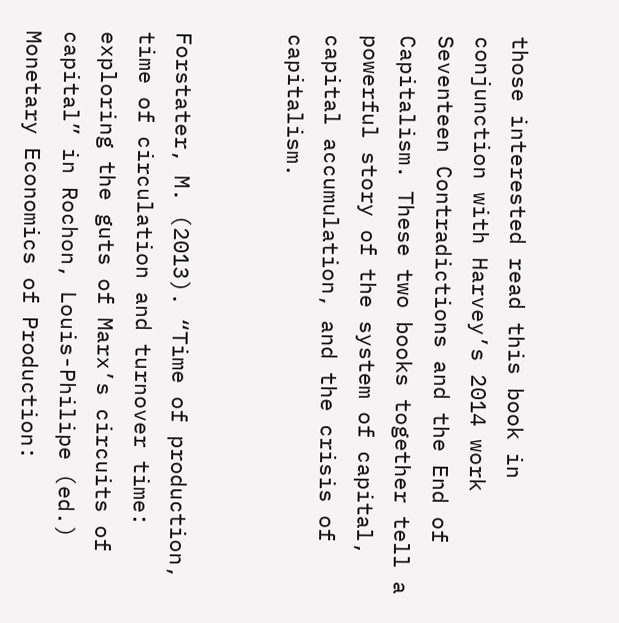those interested read this book in conjunction with Harvey’s 2014 work Seventeen Contradictions and the End of Capitalism. These two books together tell a powerful story of the system of capital, capital accumulation, and the crisis of capitalism.


Forstater, M. (2013). “Time of production, time of circulation and turnover time: exploring the guts of Marx’s circuits of capital” in Rochon, Louis-Philipe (ed.) Monetary Economics of Production: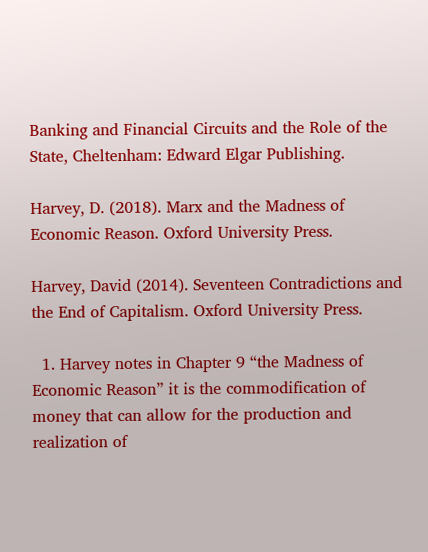Banking and Financial Circuits and the Role of the State, Cheltenham: Edward Elgar Publishing.

Harvey, D. (2018). Marx and the Madness of Economic Reason. Oxford University Press.

Harvey, David (2014). Seventeen Contradictions and the End of Capitalism. Oxford University Press.

  1. Harvey notes in Chapter 9 “the Madness of Economic Reason” it is the commodification of money that can allow for the production and realization of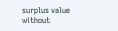surplus value without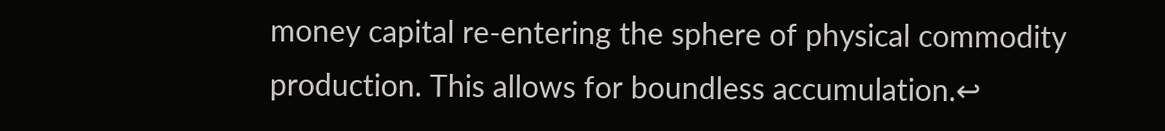money capital re-entering the sphere of physical commodity production. This allows for boundless accumulation.↩